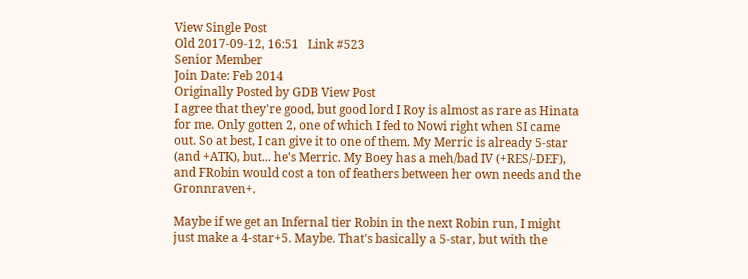View Single Post
Old 2017-09-12, 16:51   Link #523
Senior Member
Join Date: Feb 2014
Originally Posted by GDB View Post
I agree that they're good, but good lord I Roy is almost as rare as Hinata for me. Only gotten 2, one of which I fed to Nowi right when SI came out. So at best, I can give it to one of them. My Merric is already 5-star (and +ATK), but... he's Merric. My Boey has a meh/bad IV (+RES/-DEF), and FRobin would cost a ton of feathers between her own needs and the Gronnraven+.

Maybe if we get an Infernal tier Robin in the next Robin run, I might just make a 4-star+5. Maybe. That's basically a 5-star, but with the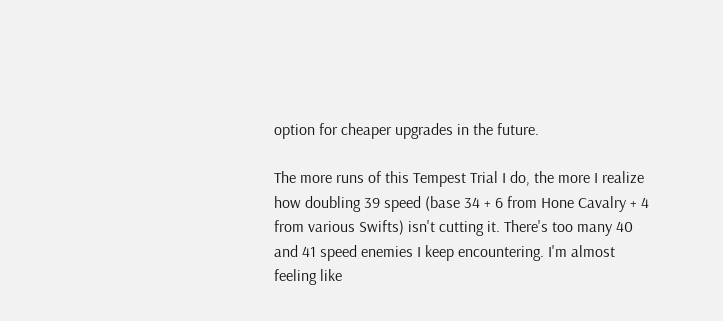option for cheaper upgrades in the future.

The more runs of this Tempest Trial I do, the more I realize how doubling 39 speed (base 34 + 6 from Hone Cavalry + 4 from various Swifts) isn't cutting it. There's too many 40 and 41 speed enemies I keep encountering. I'm almost feeling like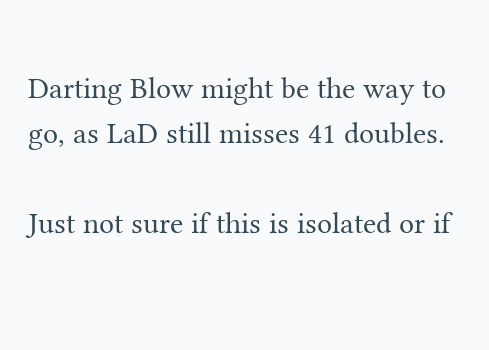Darting Blow might be the way to go, as LaD still misses 41 doubles.

Just not sure if this is isolated or if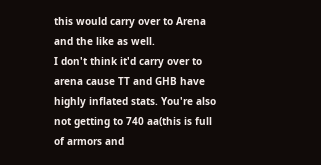this would carry over to Arena and the like as well.
I don't think it'd carry over to arena cause TT and GHB have highly inflated stats. You're also not getting to 740 aa(this is full of armors and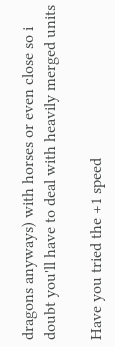dragons anyways) with horses or even close so i doubt you'll have to deal with heavily merged units

Have you tried the +1 speed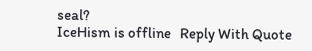seal?
IceHism is offline   Reply With Quote